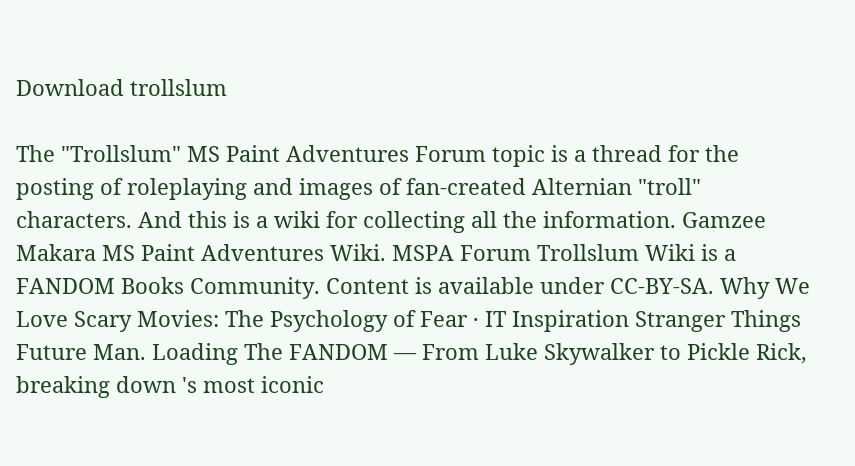Download trollslum

The "Trollslum" MS Paint Adventures Forum topic is a thread for the posting of roleplaying and images of fan-created Alternian "troll" characters. And this is a wiki for collecting all the information. Gamzee Makara MS Paint Adventures Wiki. MSPA Forum Trollslum Wiki is a FANDOM Books Community. Content is available under CC-BY-SA. Why We Love Scary Movies: The Psychology of Fear · IT Inspiration Stranger Things Future Man. Loading The FANDOM — From Luke Skywalker to Pickle Rick, breaking down 's most iconic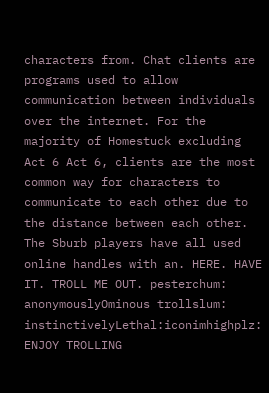characters from. Chat clients are programs used to allow communication between individuals over the internet. For the majority of Homestuck excluding Act 6 Act 6, clients are the most common way for characters to communicate to each other due to the distance between each other. The Sburb players have all used online handles with an. HERE. HAVE IT. TROLL ME OUT. pesterchum: anonymouslyOminous trollslum: instinctivelyLethal:iconimhighplz: ENJOY TROLLING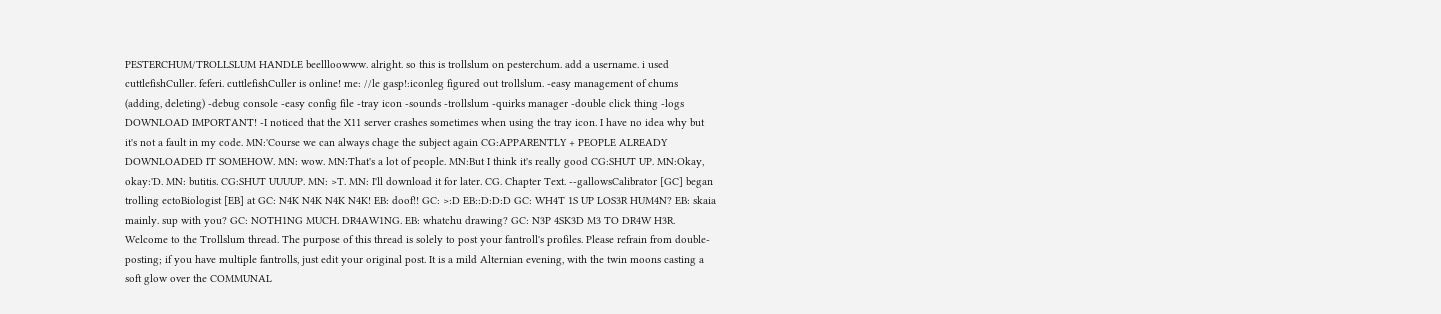PESTERCHUM/TROLLSLUM HANDLE beellloowww. alright. so this is trollslum on pesterchum. add a username. i used cuttlefishCuller. feferi. cuttlefishCuller is online! me: //le gasp!:iconleg figured out trollslum. -easy management of chums (adding, deleting) -debug console -easy config file -tray icon -sounds -trollslum -quirks manager -double click thing -logs DOWNLOAD IMPORTANT! -I noticed that the X11 server crashes sometimes when using the tray icon. I have no idea why but it's not a fault in my code. MN:'Course we can always chage the subject again CG:APPARENTLY + PEOPLE ALREADY DOWNLOADED IT SOMEHOW. MN: wow. MN:That's a lot of people. MN:But I think it's really good CG:SHUT UP. MN:Okay, okay:'D. MN: butitis. CG:SHUT UUUUP. MN: >T. MN: I'll download it for later. CG. Chapter Text. --gallowsCalibrator [GC] began trolling ectoBiologist [EB] at GC: N4K N4K N4K N4K! EB: doof!! GC: >:D EB::D:D:D GC: WH4T 1S UP LOS3R HUM4N? EB: skaia mainly. sup with you? GC: NOTH1NG MUCH. DR4AW1NG. EB: whatchu drawing? GC: N3P 4SK3D M3 TO DR4W H3R. Welcome to the Trollslum thread. The purpose of this thread is solely to post your fantroll's profiles. Please refrain from double-posting; if you have multiple fantrolls, just edit your original post. It is a mild Alternian evening, with the twin moons casting a soft glow over the COMMUNAL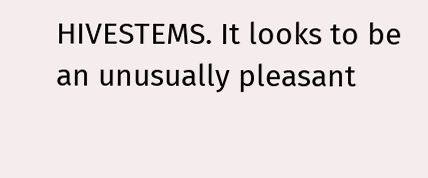HIVESTEMS. It looks to be an unusually pleasant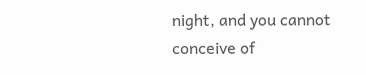night, and you cannot conceive of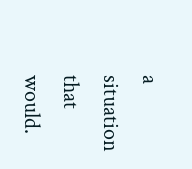a situation that would.